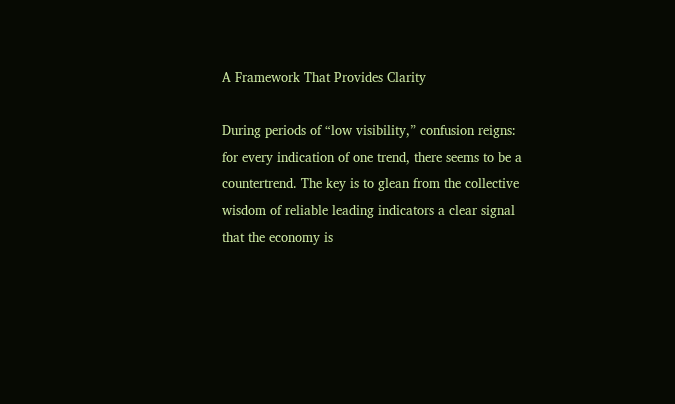A Framework That Provides Clarity

During periods of “low visibility,” confusion reigns: for every indication of one trend, there seems to be a countertrend. The key is to glean from the collective wisdom of reliable leading indicators a clear signal that the economy is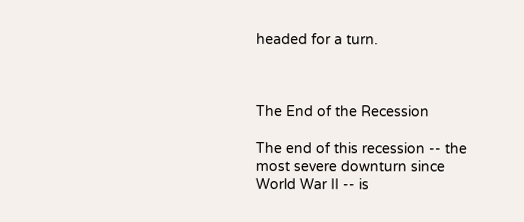headed for a turn.



The End of the Recession

The end of this recession -- the most severe downturn since World War II -- is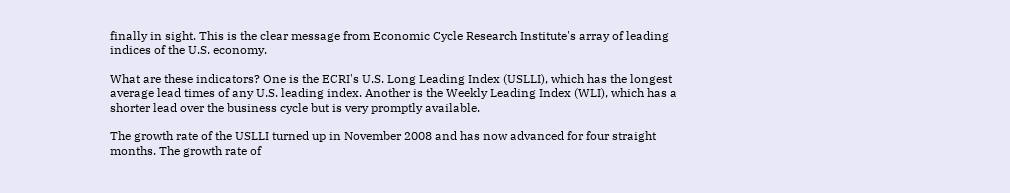finally in sight. This is the clear message from Economic Cycle Research Institute's array of leading indices of the U.S. economy.

What are these indicators? One is the ECRI's U.S. Long Leading Index (USLLI), which has the longest average lead times of any U.S. leading index. Another is the Weekly Leading Index (WLI), which has a shorter lead over the business cycle but is very promptly available.

The growth rate of the USLLI turned up in November 2008 and has now advanced for four straight months. The growth rate of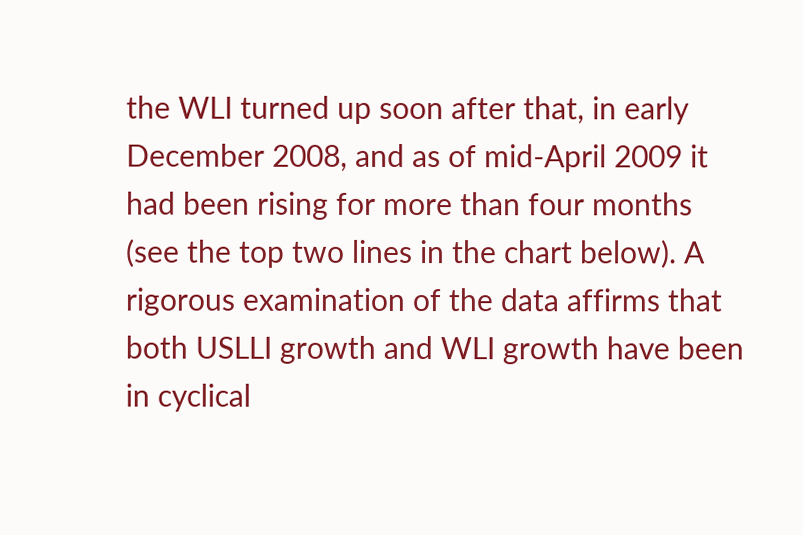the WLI turned up soon after that, in early December 2008, and as of mid-April 2009 it had been rising for more than four months (see the top two lines in the chart below). A rigorous examination of the data affirms that both USLLI growth and WLI growth have been in cyclical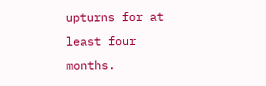upturns for at least four months.